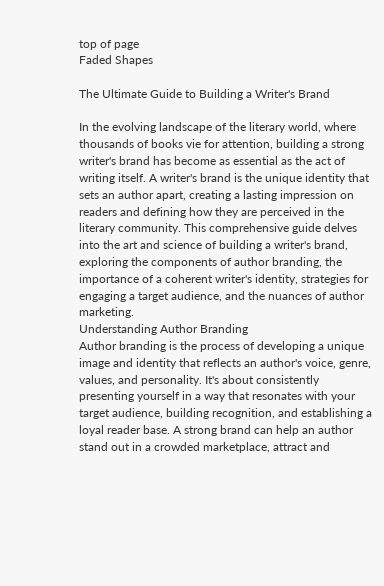top of page
Faded Shapes

The Ultimate Guide to Building a Writer's Brand

In the evolving landscape of the literary world, where thousands of books vie for attention, building a strong writer's brand has become as essential as the act of writing itself. A writer's brand is the unique identity that sets an author apart, creating a lasting impression on readers and defining how they are perceived in the literary community. This comprehensive guide delves into the art and science of building a writer's brand, exploring the components of author branding, the importance of a coherent writer's identity, strategies for engaging a target audience, and the nuances of author marketing.
Understanding Author Branding
Author branding is the process of developing a unique image and identity that reflects an author's voice, genre, values, and personality. It's about consistently presenting yourself in a way that resonates with your target audience, building recognition, and establishing a loyal reader base. A strong brand can help an author stand out in a crowded marketplace, attract and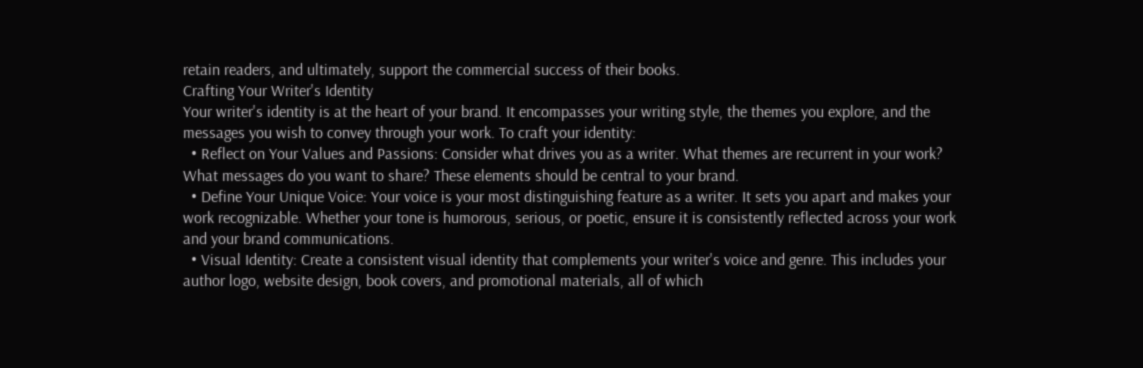retain readers, and ultimately, support the commercial success of their books.
Crafting Your Writer's Identity
Your writer's identity is at the heart of your brand. It encompasses your writing style, the themes you explore, and the messages you wish to convey through your work. To craft your identity:
  • Reflect on Your Values and Passions: Consider what drives you as a writer. What themes are recurrent in your work? What messages do you want to share? These elements should be central to your brand.
  • Define Your Unique Voice: Your voice is your most distinguishing feature as a writer. It sets you apart and makes your work recognizable. Whether your tone is humorous, serious, or poetic, ensure it is consistently reflected across your work and your brand communications.
  • Visual Identity: Create a consistent visual identity that complements your writer's voice and genre. This includes your author logo, website design, book covers, and promotional materials, all of which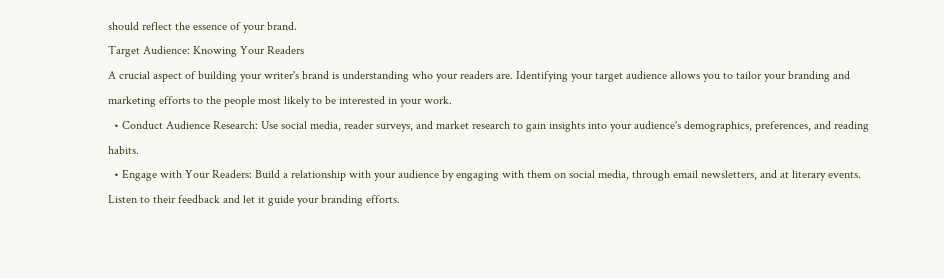should reflect the essence of your brand.
Target Audience: Knowing Your Readers
A crucial aspect of building your writer's brand is understanding who your readers are. Identifying your target audience allows you to tailor your branding and marketing efforts to the people most likely to be interested in your work.
  • Conduct Audience Research: Use social media, reader surveys, and market research to gain insights into your audience's demographics, preferences, and reading habits.
  • Engage with Your Readers: Build a relationship with your audience by engaging with them on social media, through email newsletters, and at literary events. Listen to their feedback and let it guide your branding efforts.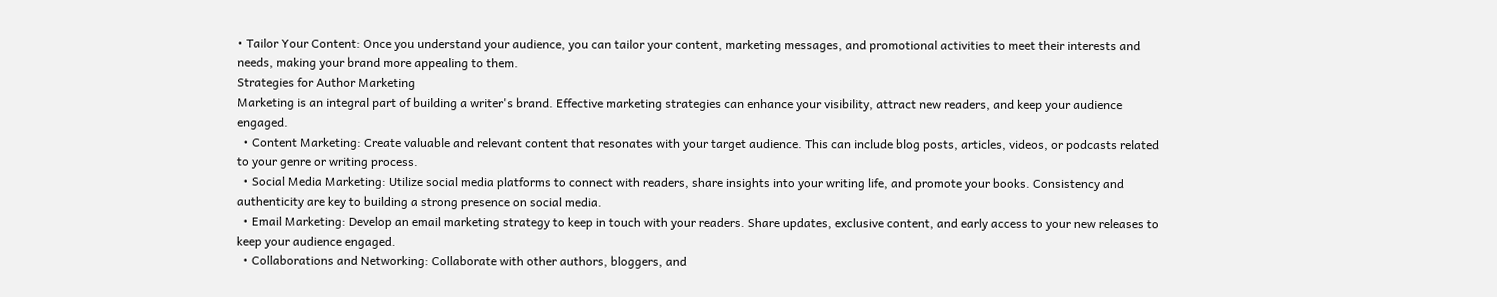• Tailor Your Content: Once you understand your audience, you can tailor your content, marketing messages, and promotional activities to meet their interests and needs, making your brand more appealing to them.
Strategies for Author Marketing
Marketing is an integral part of building a writer's brand. Effective marketing strategies can enhance your visibility, attract new readers, and keep your audience engaged.
  • Content Marketing: Create valuable and relevant content that resonates with your target audience. This can include blog posts, articles, videos, or podcasts related to your genre or writing process.
  • Social Media Marketing: Utilize social media platforms to connect with readers, share insights into your writing life, and promote your books. Consistency and authenticity are key to building a strong presence on social media.
  • Email Marketing: Develop an email marketing strategy to keep in touch with your readers. Share updates, exclusive content, and early access to your new releases to keep your audience engaged.
  • Collaborations and Networking: Collaborate with other authors, bloggers, and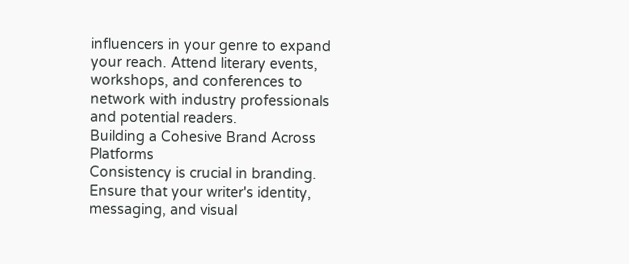influencers in your genre to expand your reach. Attend literary events, workshops, and conferences to network with industry professionals and potential readers.
Building a Cohesive Brand Across Platforms
Consistency is crucial in branding. Ensure that your writer's identity, messaging, and visual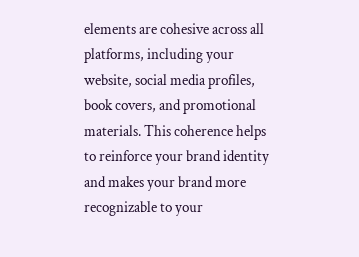elements are cohesive across all platforms, including your website, social media profiles, book covers, and promotional materials. This coherence helps to reinforce your brand identity and makes your brand more recognizable to your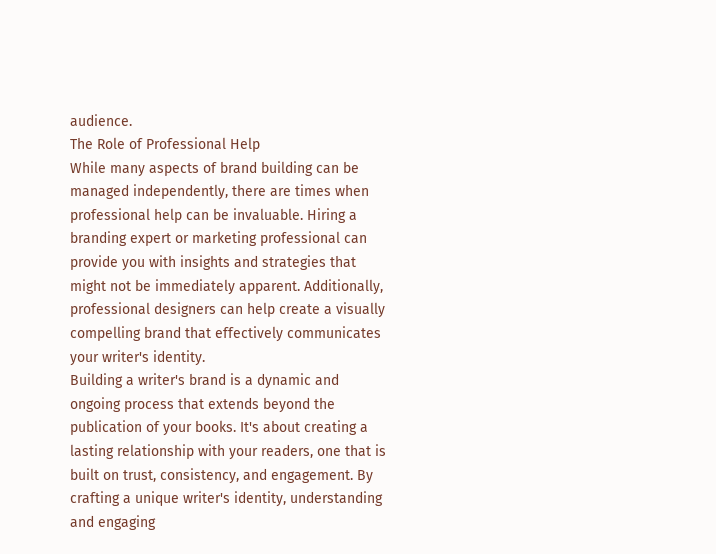audience.
The Role of Professional Help
While many aspects of brand building can be managed independently, there are times when professional help can be invaluable. Hiring a branding expert or marketing professional can provide you with insights and strategies that might not be immediately apparent. Additionally, professional designers can help create a visually compelling brand that effectively communicates your writer's identity.
Building a writer's brand is a dynamic and ongoing process that extends beyond the publication of your books. It's about creating a lasting relationship with your readers, one that is built on trust, consistency, and engagement. By crafting a unique writer's identity, understanding and engaging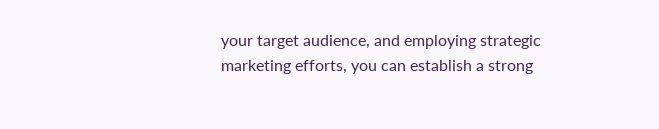your target audience, and employing strategic marketing efforts, you can establish a strong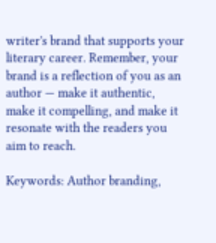writer's brand that supports your literary career. Remember, your brand is a reflection of you as an author — make it authentic, make it compelling, and make it resonate with the readers you aim to reach.

Keywords: Author branding,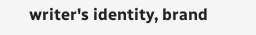writer's identity, brand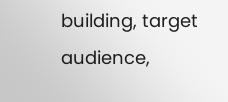building, target audience,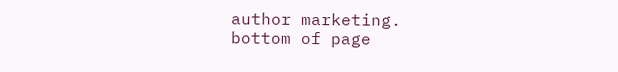author marketing.
bottom of page